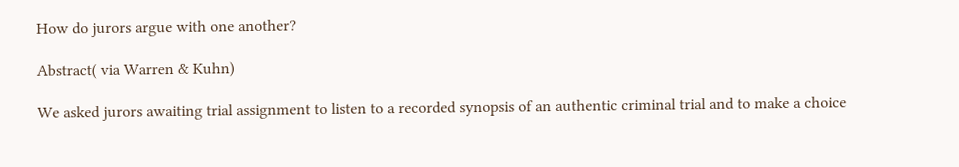How do jurors argue with one another?

Abstract( via Warren & Kuhn)

We asked jurors awaiting trial assignment to listen to a recorded synopsis of an authentic criminal trial and to make a choice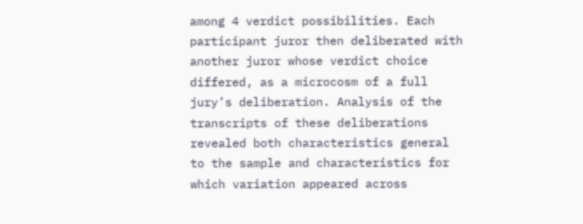among 4 verdict possibilities. Each participant juror then deliberated with another juror whose verdict choice differed, as a microcosm of a full jury’s deliberation. Analysis of the transcripts of these deliberations revealed both characteristics general to the sample and characteristics for which variation appeared across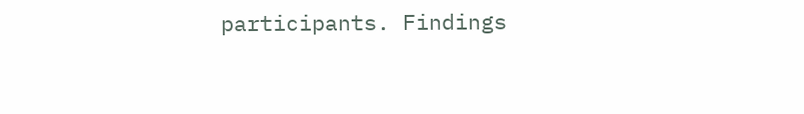participants. Findings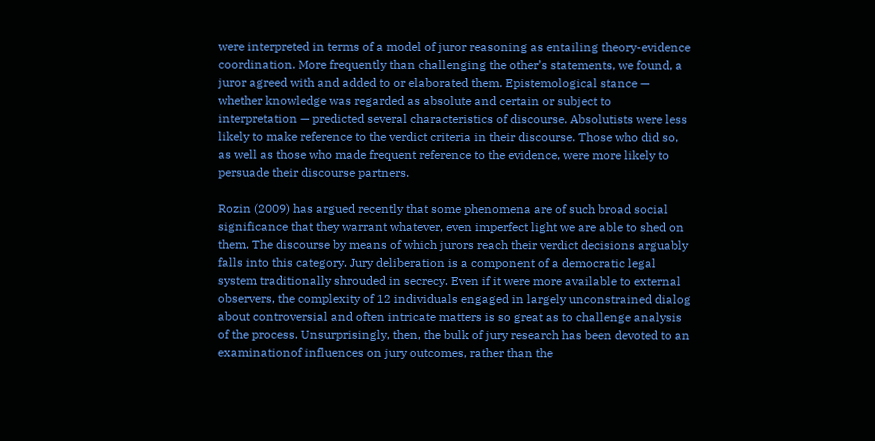were interpreted in terms of a model of juror reasoning as entailing theory-evidence coordination. More frequently than challenging the other’s statements, we found, a juror agreed with and added to or elaborated them. Epistemological stance — whether knowledge was regarded as absolute and certain or subject to interpretation — predicted several characteristics of discourse. Absolutists were less likely to make reference to the verdict criteria in their discourse. Those who did so, as well as those who made frequent reference to the evidence, were more likely to persuade their discourse partners.

Rozin (2009) has argued recently that some phenomena are of such broad social significance that they warrant whatever, even imperfect light we are able to shed on them. The discourse by means of which jurors reach their verdict decisions arguably falls into this category. Jury deliberation is a component of a democratic legal system traditionally shrouded in secrecy. Even if it were more available to external observers, the complexity of 12 individuals engaged in largely unconstrained dialog about controversial and often intricate matters is so great as to challenge analysis of the process. Unsurprisingly, then, the bulk of jury research has been devoted to an examinationof influences on jury outcomes, rather than the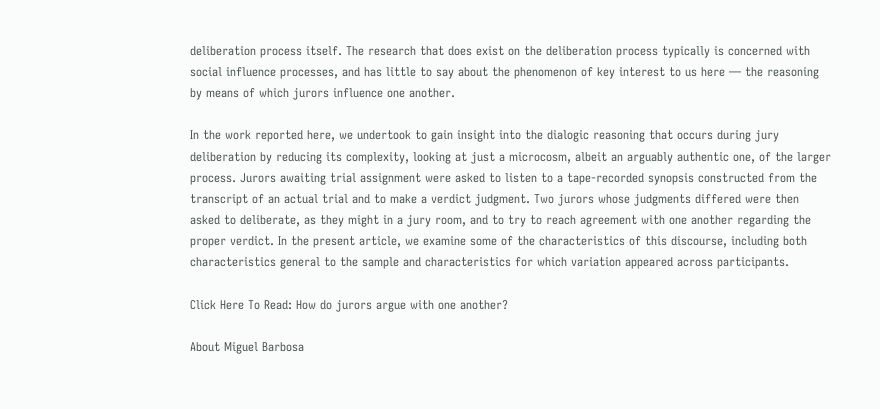deliberation process itself. The research that does exist on the deliberation process typically is concerned with social influence processes, and has little to say about the phenomenon of key interest to us here — the reasoning by means of which jurors influence one another.

In the work reported here, we undertook to gain insight into the dialogic reasoning that occurs during jury deliberation by reducing its complexity, looking at just a microcosm, albeit an arguably authentic one, of the larger process. Jurors awaiting trial assignment were asked to listen to a tape-recorded synopsis constructed from the transcript of an actual trial and to make a verdict judgment. Two jurors whose judgments differed were then asked to deliberate, as they might in a jury room, and to try to reach agreement with one another regarding the proper verdict. In the present article, we examine some of the characteristics of this discourse, including both characteristics general to the sample and characteristics for which variation appeared across participants.

Click Here To Read: How do jurors argue with one another?

About Miguel Barbosa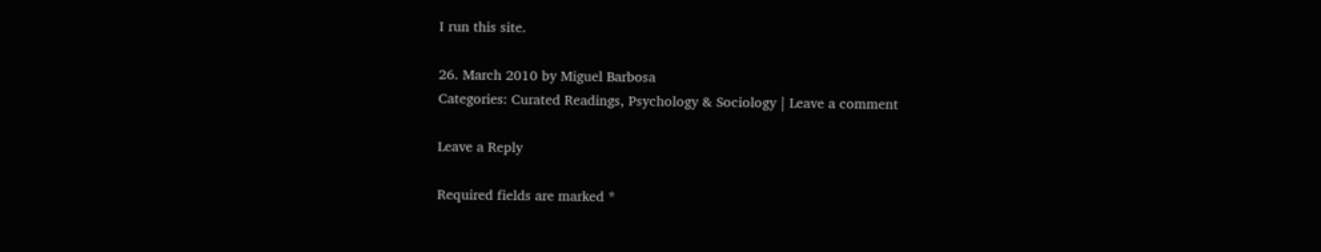I run this site.

26. March 2010 by Miguel Barbosa
Categories: Curated Readings, Psychology & Sociology | Leave a comment

Leave a Reply

Required fields are marked *